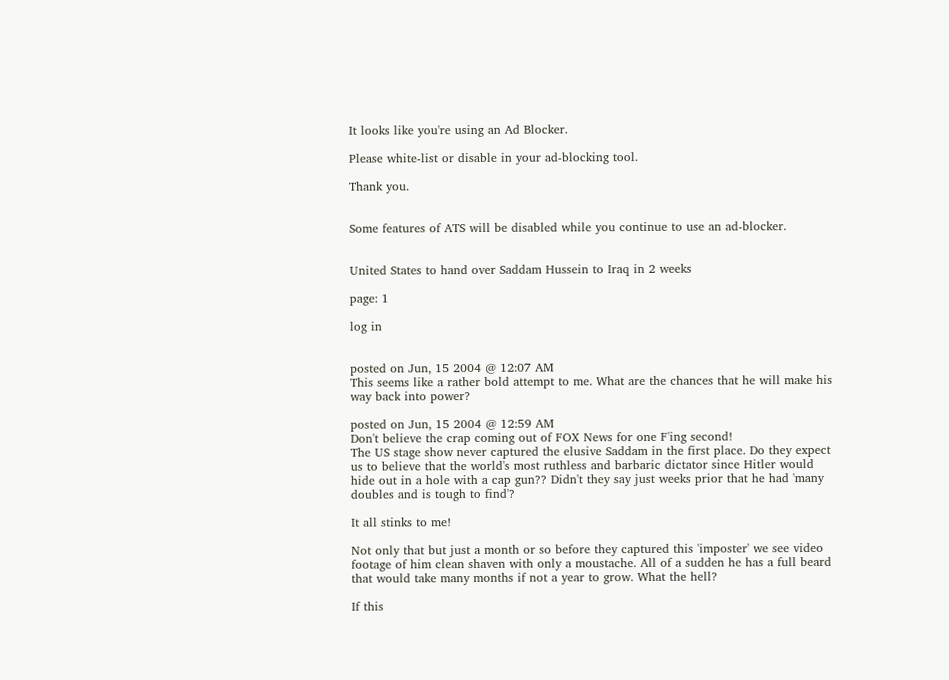It looks like you're using an Ad Blocker.

Please white-list or disable in your ad-blocking tool.

Thank you.


Some features of ATS will be disabled while you continue to use an ad-blocker.


United States to hand over Saddam Hussein to Iraq in 2 weeks

page: 1

log in


posted on Jun, 15 2004 @ 12:07 AM
This seems like a rather bold attempt to me. What are the chances that he will make his way back into power?

posted on Jun, 15 2004 @ 12:59 AM
Don't believe the crap coming out of FOX News for one F'ing second!
The US stage show never captured the elusive Saddam in the first place. Do they expect us to believe that the world's most ruthless and barbaric dictator since Hitler would hide out in a hole with a cap gun?? Didn't they say just weeks prior that he had 'many doubles and is tough to find'?

It all stinks to me!

Not only that but just a month or so before they captured this 'imposter' we see video footage of him clean shaven with only a moustache. All of a sudden he has a full beard that would take many months if not a year to grow. What the hell?

If this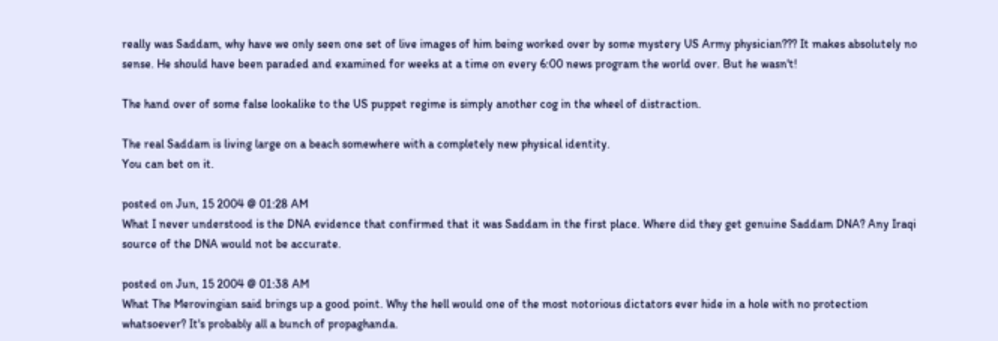really was Saddam, why have we only seen one set of live images of him being worked over by some mystery US Army physician??? It makes absolutely no sense. He should have been paraded and examined for weeks at a time on every 6:00 news program the world over. But he wasn't!

The hand over of some false lookalike to the US puppet regime is simply another cog in the wheel of distraction.

The real Saddam is living large on a beach somewhere with a completely new physical identity.
You can bet on it.

posted on Jun, 15 2004 @ 01:28 AM
What I never understood is the DNA evidence that confirmed that it was Saddam in the first place. Where did they get genuine Saddam DNA? Any Iraqi source of the DNA would not be accurate.

posted on Jun, 15 2004 @ 01:38 AM
What The Merovingian said brings up a good point. Why the hell would one of the most notorious dictators ever hide in a hole with no protection whatsoever? It's probably all a bunch of propaghanda.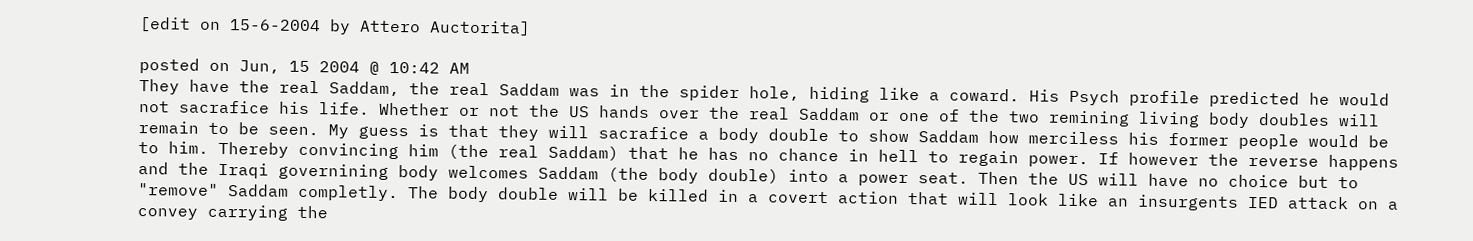[edit on 15-6-2004 by Attero Auctorita]

posted on Jun, 15 2004 @ 10:42 AM
They have the real Saddam, the real Saddam was in the spider hole, hiding like a coward. His Psych profile predicted he would not sacrafice his life. Whether or not the US hands over the real Saddam or one of the two remining living body doubles will remain to be seen. My guess is that they will sacrafice a body double to show Saddam how merciless his former people would be to him. Thereby convincing him (the real Saddam) that he has no chance in hell to regain power. If however the reverse happens and the Iraqi governining body welcomes Saddam (the body double) into a power seat. Then the US will have no choice but to "remove" Saddam completly. The body double will be killed in a covert action that will look like an insurgents IED attack on a convey carrying the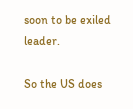soon to be exiled leader.

So the US does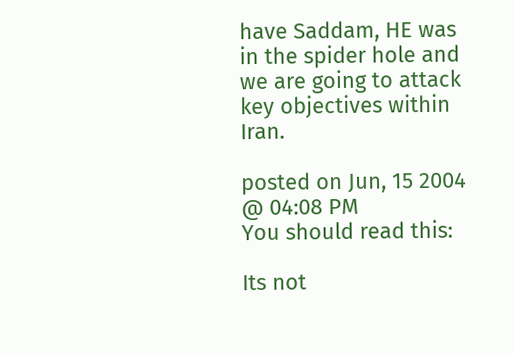have Saddam, HE was in the spider hole and we are going to attack key objectives within Iran.

posted on Jun, 15 2004 @ 04:08 PM
You should read this:

Its not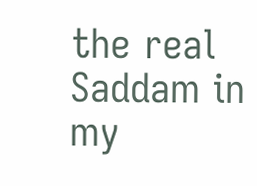the real Saddam in my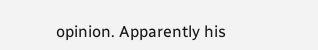opinion. Apparently his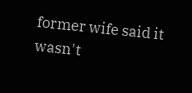former wife said it wasn't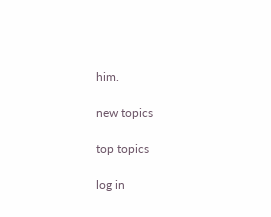him.

new topics

top topics

log in